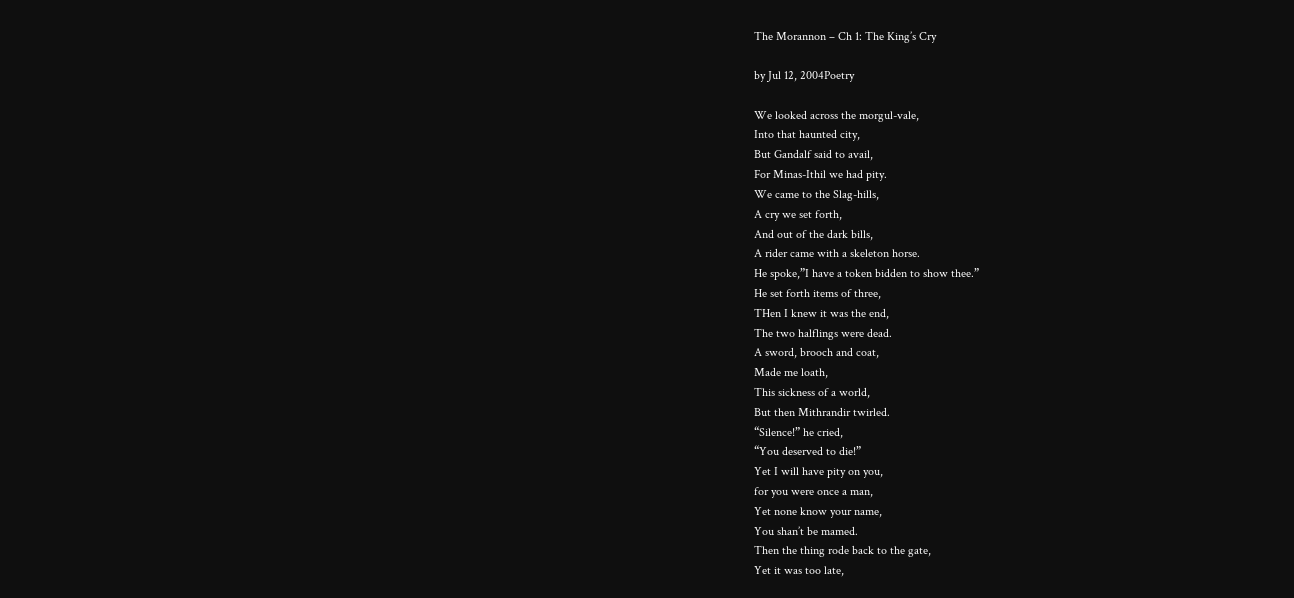The Morannon – Ch 1: The King’s Cry

by Jul 12, 2004Poetry

We looked across the morgul-vale,
Into that haunted city,
But Gandalf said to avail,
For Minas-Ithil we had pity.
We came to the Slag-hills,
A cry we set forth,
And out of the dark bills,
A rider came with a skeleton horse.
He spoke,”I have a token bidden to show thee.”
He set forth items of three,
THen I knew it was the end,
The two halflings were dead.
A sword, brooch and coat,
Made me loath,
This sickness of a world,
But then Mithrandir twirled.
“Silence!” he cried,
“You deserved to die!”
Yet I will have pity on you,
for you were once a man,
Yet none know your name,
You shan’t be mamed.
Then the thing rode back to the gate,
Yet it was too late,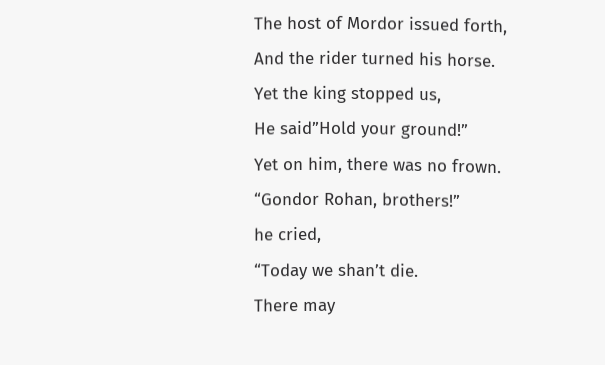The host of Mordor issued forth,
And the rider turned his horse.
Yet the king stopped us,
He said”Hold your ground!”
Yet on him, there was no frown.
“Gondor Rohan, brothers!”
he cried,
“Today we shan’t die.
There may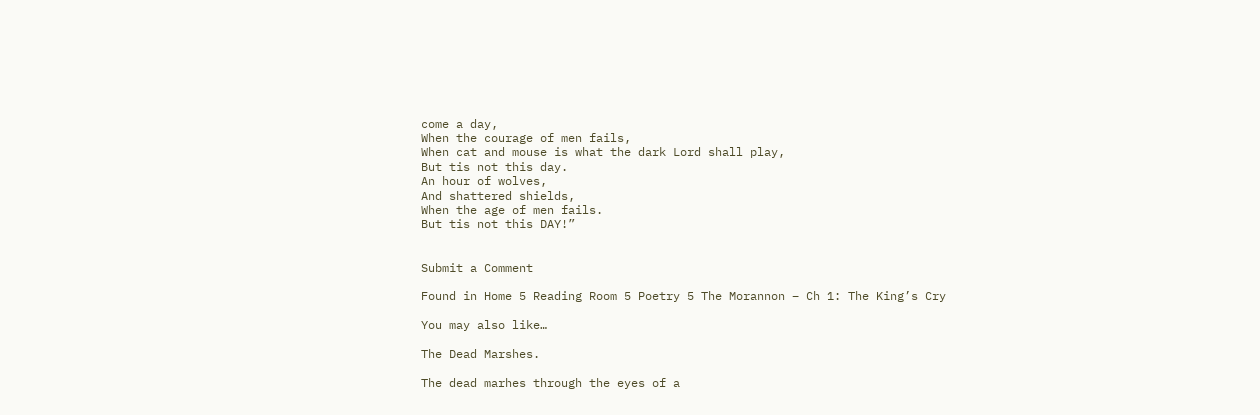come a day,
When the courage of men fails,
When cat and mouse is what the dark Lord shall play,
But tis not this day.
An hour of wolves,
And shattered shields,
When the age of men fails.
But tis not this DAY!”


Submit a Comment

Found in Home 5 Reading Room 5 Poetry 5 The Morannon – Ch 1: The King’s Cry

You may also like…

The Dead Marshes.

The dead marhes through the eyes of a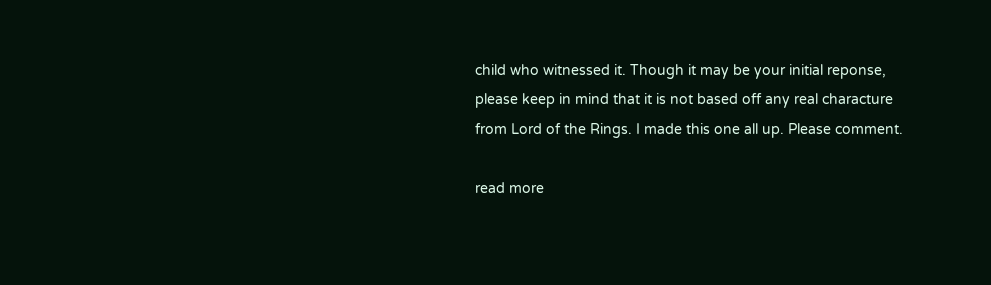child who witnessed it. Though it may be your initial reponse, please keep in mind that it is not based off any real characture from Lord of the Rings. I made this one all up. Please comment.

read more